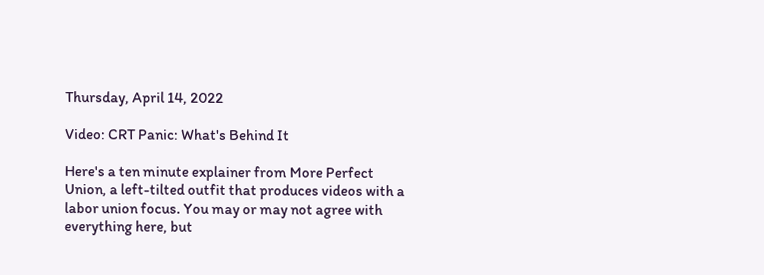Thursday, April 14, 2022

Video: CRT Panic: What's Behind It

Here's a ten minute explainer from More Perfect Union, a left-tilted outfit that produces videos with a labor union focus. You may or may not agree with everything here, but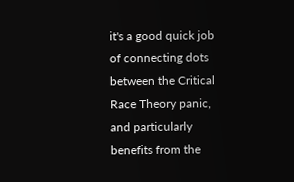it's a good quick job of connecting dots between the Critical Race Theory panic, and particularly benefits from the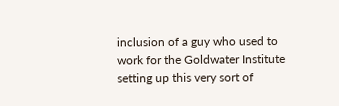inclusion of a guy who used to work for the Goldwater Institute setting up this very sort of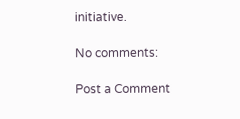initiative.

No comments:

Post a Comment